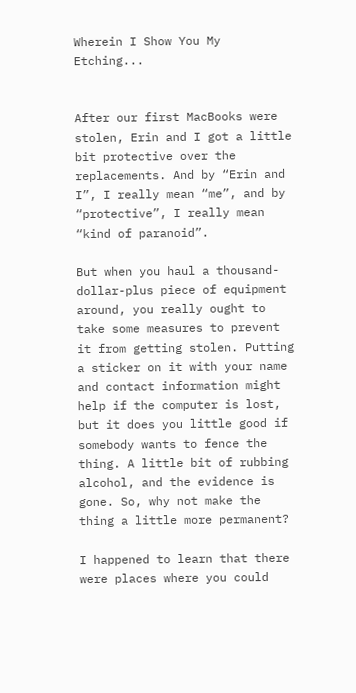Wherein I Show You My Etching...


After our first MacBooks were stolen, Erin and I got a little bit protective over the replacements. And by “Erin and I”, I really mean “me”, and by “protective”, I really mean “kind of paranoid”.

But when you haul a thousand-dollar-plus piece of equipment around, you really ought to take some measures to prevent it from getting stolen. Putting a sticker on it with your name and contact information might help if the computer is lost, but it does you little good if somebody wants to fence the thing. A little bit of rubbing alcohol, and the evidence is gone. So, why not make the thing a little more permanent?

I happened to learn that there were places where you could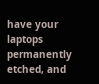have your laptops permanently etched, and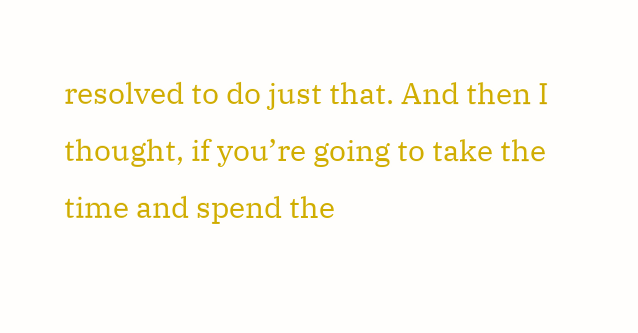resolved to do just that. And then I thought, if you’re going to take the time and spend the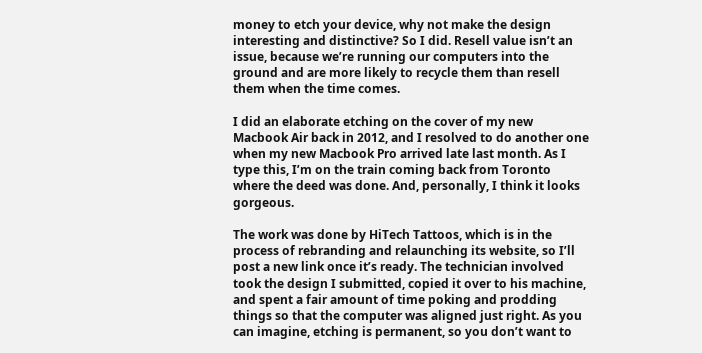money to etch your device, why not make the design interesting and distinctive? So I did. Resell value isn’t an issue, because we’re running our computers into the ground and are more likely to recycle them than resell them when the time comes.

I did an elaborate etching on the cover of my new Macbook Air back in 2012, and I resolved to do another one when my new Macbook Pro arrived late last month. As I type this, I’m on the train coming back from Toronto where the deed was done. And, personally, I think it looks gorgeous.

The work was done by HiTech Tattoos, which is in the process of rebranding and relaunching its website, so I’ll post a new link once it’s ready. The technician involved took the design I submitted, copied it over to his machine, and spent a fair amount of time poking and prodding things so that the computer was aligned just right. As you can imagine, etching is permanent, so you don’t want to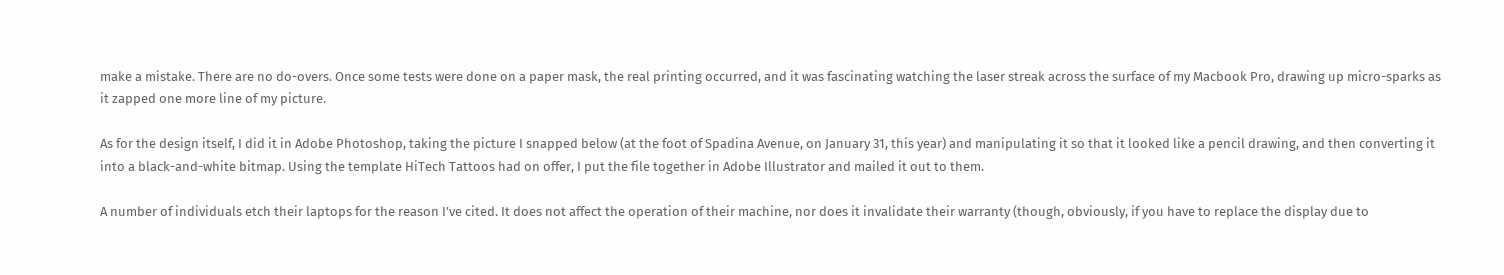make a mistake. There are no do-overs. Once some tests were done on a paper mask, the real printing occurred, and it was fascinating watching the laser streak across the surface of my Macbook Pro, drawing up micro-sparks as it zapped one more line of my picture.

As for the design itself, I did it in Adobe Photoshop, taking the picture I snapped below (at the foot of Spadina Avenue, on January 31, this year) and manipulating it so that it looked like a pencil drawing, and then converting it into a black-and-white bitmap. Using the template HiTech Tattoos had on offer, I put the file together in Adobe Illustrator and mailed it out to them.

A number of individuals etch their laptops for the reason I’ve cited. It does not affect the operation of their machine, nor does it invalidate their warranty (though, obviously, if you have to replace the display due to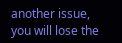another issue, you will lose the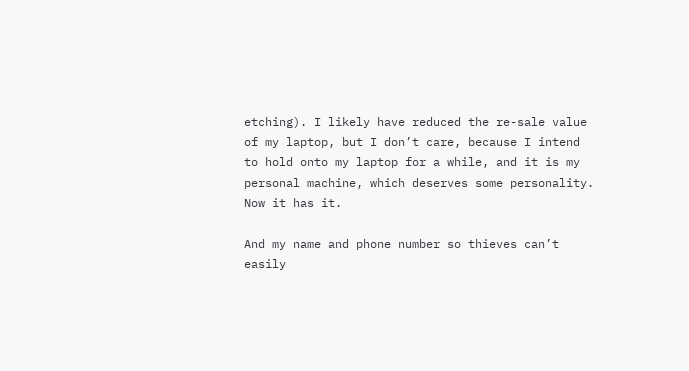etching). I likely have reduced the re-sale value of my laptop, but I don’t care, because I intend to hold onto my laptop for a while, and it is my personal machine, which deserves some personality. Now it has it.

And my name and phone number so thieves can’t easily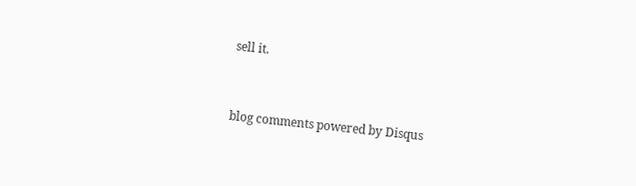sell it.


blog comments powered by Disqus